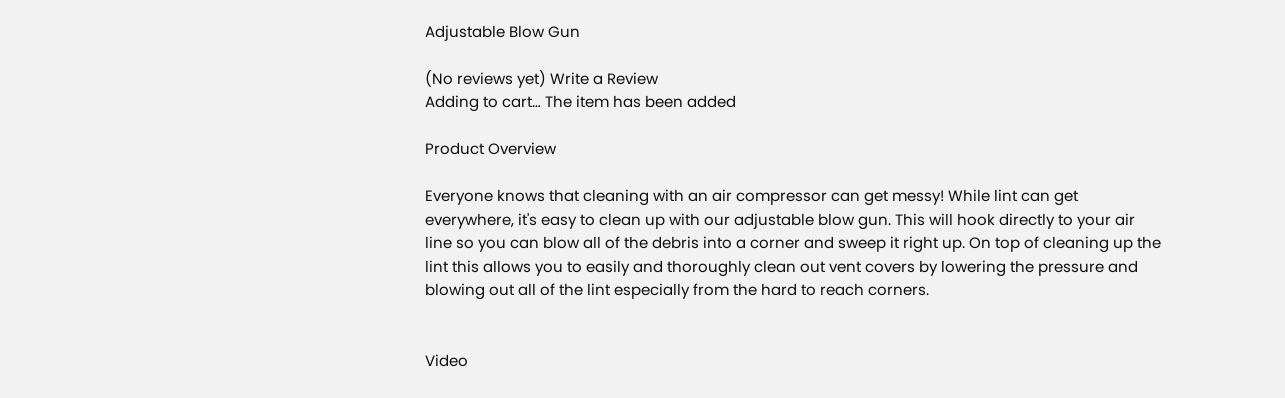Adjustable Blow Gun

(No reviews yet) Write a Review
Adding to cart… The item has been added

Product Overview

Everyone knows that cleaning with an air compressor can get messy! While lint can get everywhere, it's easy to clean up with our adjustable blow gun. This will hook directly to your air line so you can blow all of the debris into a corner and sweep it right up. On top of cleaning up the lint this allows you to easily and thoroughly clean out vent covers by lowering the pressure and blowing out all of the lint especially from the hard to reach corners.


Video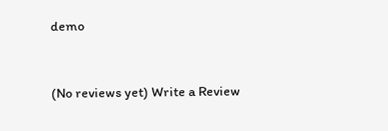demo


(No reviews yet) Write a Review